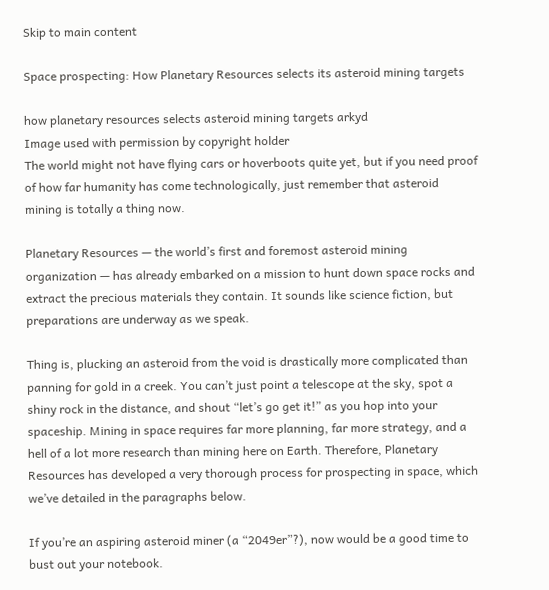Skip to main content

Space prospecting: How Planetary Resources selects its asteroid mining targets

how planetary resources selects asteroid mining targets arkyd
Image used with permission by copyright holder
The world might not have flying cars or hoverboots quite yet, but if you need proof of how far humanity has come technologically, just remember that asteroid mining is totally a thing now.

Planetary Resources — the world’s first and foremost asteroid mining organization — has already embarked on a mission to hunt down space rocks and extract the precious materials they contain. It sounds like science fiction, but preparations are underway as we speak.

Thing is, plucking an asteroid from the void is drastically more complicated than panning for gold in a creek. You can’t just point a telescope at the sky, spot a shiny rock in the distance, and shout “let’s go get it!” as you hop into your spaceship. Mining in space requires far more planning, far more strategy, and a hell of a lot more research than mining here on Earth. Therefore, Planetary Resources has developed a very thorough process for prospecting in space, which we’ve detailed in the paragraphs below.

If you’re an aspiring asteroid miner (a “2049er”?), now would be a good time to bust out your notebook.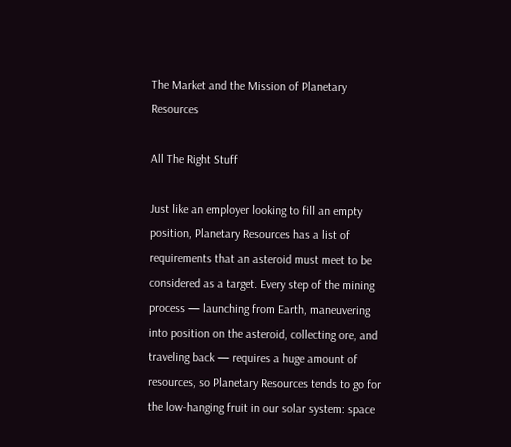The Market and the Mission of Planetary Resources

All The Right Stuff

Just like an employer looking to fill an empty position, Planetary Resources has a list of requirements that an asteroid must meet to be considered as a target. Every step of the mining process — launching from Earth, maneuvering into position on the asteroid, collecting ore, and traveling back — requires a huge amount of resources, so Planetary Resources tends to go for the low-hanging fruit in our solar system: space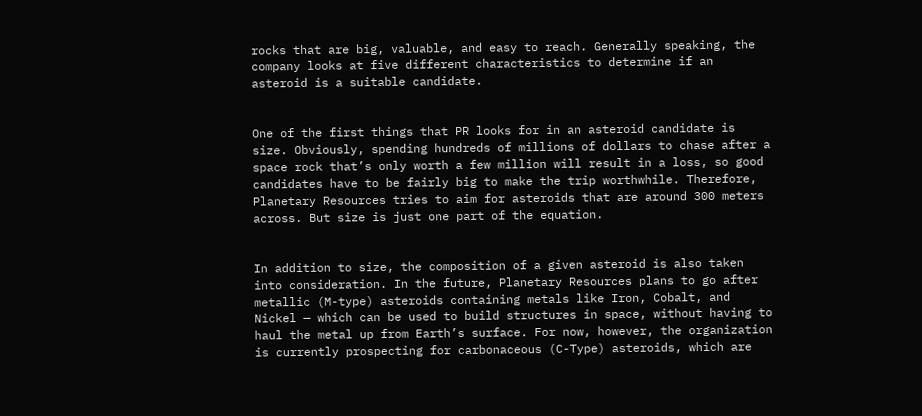rocks that are big, valuable, and easy to reach. Generally speaking, the company looks at five different characteristics to determine if an asteroid is a suitable candidate.


One of the first things that PR looks for in an asteroid candidate is size. Obviously, spending hundreds of millions of dollars to chase after a space rock that’s only worth a few million will result in a loss, so good candidates have to be fairly big to make the trip worthwhile. Therefore, Planetary Resources tries to aim for asteroids that are around 300 meters across. But size is just one part of the equation.


In addition to size, the composition of a given asteroid is also taken into consideration. In the future, Planetary Resources plans to go after metallic (M-type) asteroids containing metals like Iron, Cobalt, and Nickel — which can be used to build structures in space, without having to haul the metal up from Earth’s surface. For now, however, the organization is currently prospecting for carbonaceous (C-Type) asteroids, which are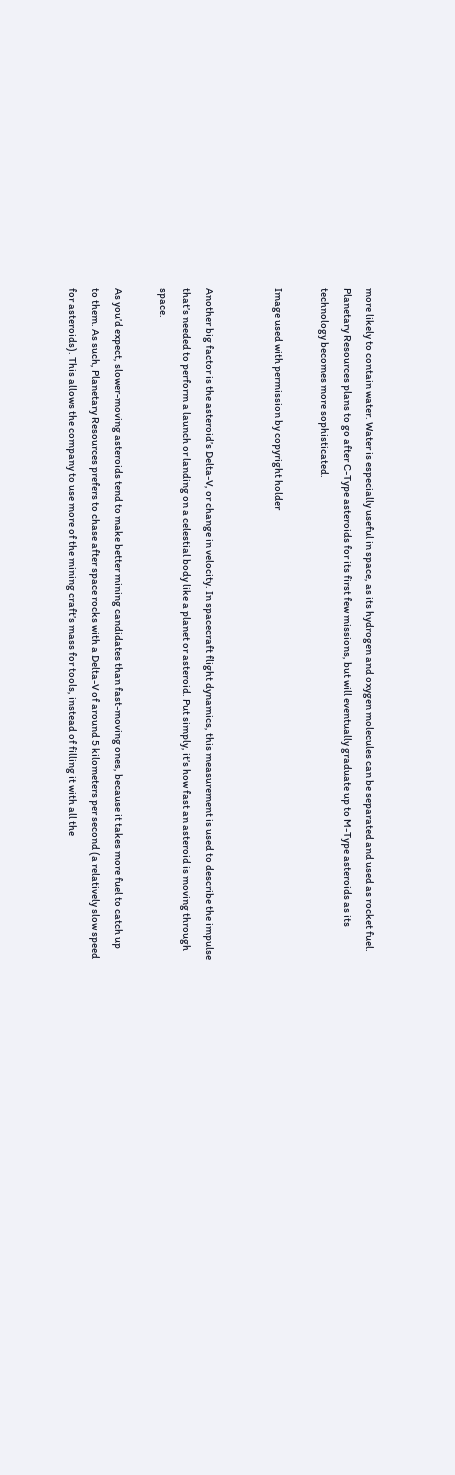more likely to contain water. Water is especially useful in space, as its hydrogen and oxygen molecules can be separated and used as rocket fuel. Planetary Resources plans to go after C-Type asteroids for its first few missions, but will eventually graduate up to M-Type asteroids as its technology becomes more sophisticated.

Image used with permission by copyright holder


Another big factor is the asteroid’s Delta-V, or change in velocity. In spacecraft flight dynamics, this measurement is used to describe the impulse that’s needed to perform a launch or landing on a celestial body like a planet or asteroid. Put simply, it’s how fast an asteroid is moving through space.

As you’d expect, slower-moving asteroids tend to make better mining candidates than fast-moving ones, because it takes more fuel to catch up to them. As such, Planetary Resources prefers to chase after space rocks with a Delta-V of around 5 kilometers per second (a relatively slow speed for asteroids). This allows the company to use more of the mining craft’s mass for tools, instead of filling it with all the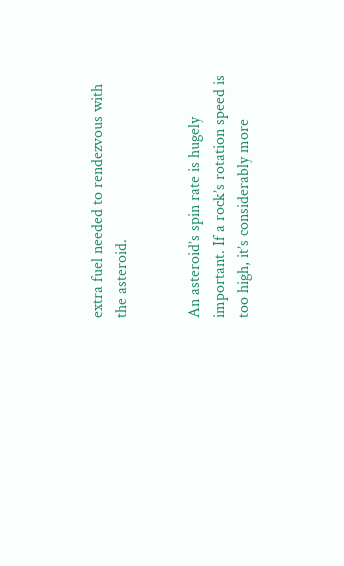extra fuel needed to rendezvous with the asteroid.


An asteroid’s spin rate is hugely important. If a rock’s rotation speed is too high, it’s considerably more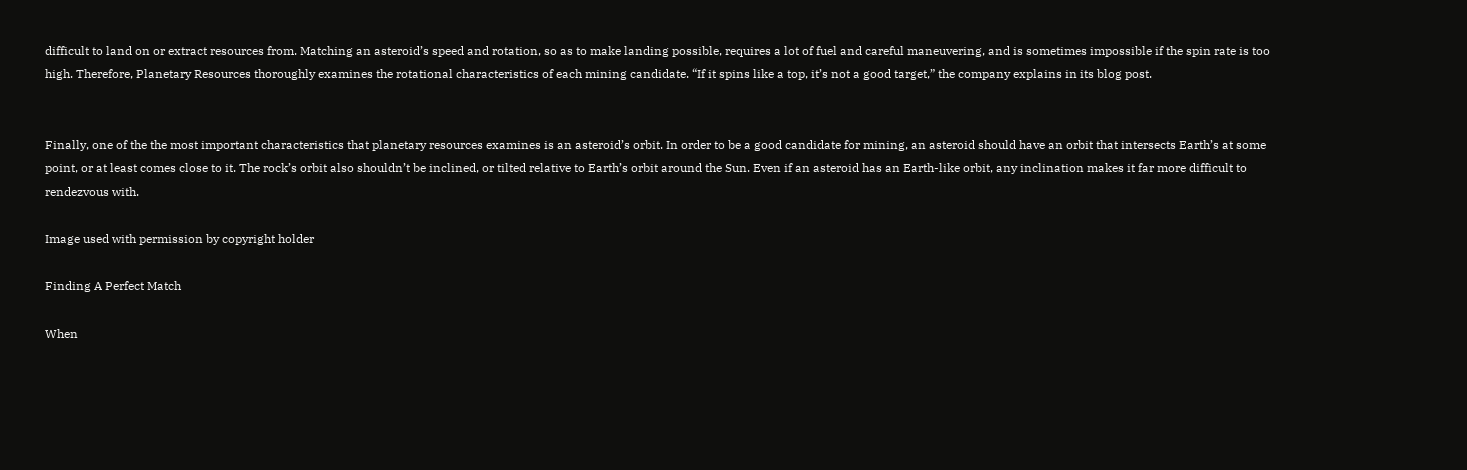difficult to land on or extract resources from. Matching an asteroid’s speed and rotation, so as to make landing possible, requires a lot of fuel and careful maneuvering, and is sometimes impossible if the spin rate is too high. Therefore, Planetary Resources thoroughly examines the rotational characteristics of each mining candidate. “If it spins like a top, it’s not a good target,” the company explains in its blog post.


Finally, one of the the most important characteristics that planetary resources examines is an asteroid’s orbit. In order to be a good candidate for mining, an asteroid should have an orbit that intersects Earth’s at some point, or at least comes close to it. The rock’s orbit also shouldn’t be inclined, or tilted relative to Earth’s orbit around the Sun. Even if an asteroid has an Earth-like orbit, any inclination makes it far more difficult to rendezvous with.

Image used with permission by copyright holder

Finding A Perfect Match

When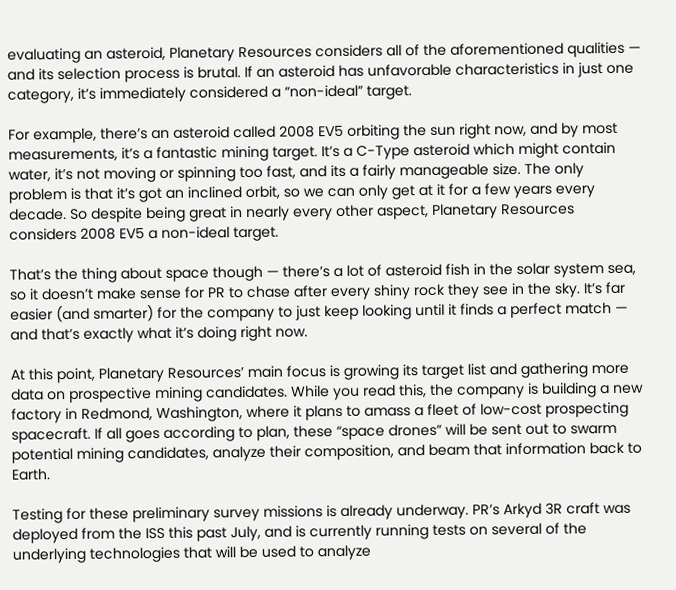evaluating an asteroid, Planetary Resources considers all of the aforementioned qualities — and its selection process is brutal. If an asteroid has unfavorable characteristics in just one category, it’s immediately considered a “non-ideal” target.

For example, there’s an asteroid called 2008 EV5 orbiting the sun right now, and by most measurements, it’s a fantastic mining target. It’s a C-Type asteroid which might contain water, it’s not moving or spinning too fast, and its a fairly manageable size. The only problem is that it’s got an inclined orbit, so we can only get at it for a few years every decade. So despite being great in nearly every other aspect, Planetary Resources considers 2008 EV5 a non-ideal target.

That’s the thing about space though — there’s a lot of asteroid fish in the solar system sea, so it doesn’t make sense for PR to chase after every shiny rock they see in the sky. It’s far easier (and smarter) for the company to just keep looking until it finds a perfect match — and that’s exactly what it’s doing right now.

At this point, Planetary Resources’ main focus is growing its target list and gathering more data on prospective mining candidates. While you read this, the company is building a new factory in Redmond, Washington, where it plans to amass a fleet of low-cost prospecting spacecraft. If all goes according to plan, these “space drones” will be sent out to swarm potential mining candidates, analyze their composition, and beam that information back to Earth.

Testing for these preliminary survey missions is already underway. PR’s Arkyd 3R craft was deployed from the ISS this past July, and is currently running tests on several of the underlying technologies that will be used to analyze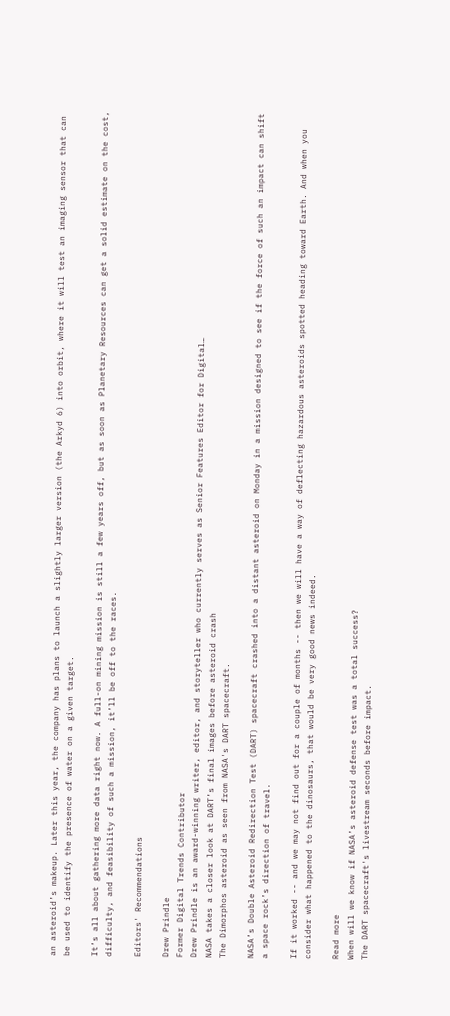an asteroid’s makeup. Later this year, the company has plans to launch a slightly larger version (the Arkyd 6) into orbit, where it will test an imaging sensor that can be used to identify the presence of water on a given target.

It’s all about gathering more data right now. A full-on mining mission is still a few years off, but as soon as Planetary Resources can get a solid estimate on the cost, difficulty, and feasibility of such a mission, it’ll be off to the races.

Editors' Recommendations

Drew Prindle
Former Digital Trends Contributor
Drew Prindle is an award-winning writer, editor, and storyteller who currently serves as Senior Features Editor for Digital…
NASA takes a closer look at DART’s final images before asteroid crash
The Dimorphos asteroid as seen from NASA's DART spacecraft.

NASA’s Double Asteroid Redirection Test (DART) spacecraft crashed into a distant asteroid on Monday in a mission designed to see if the force of such an impact can shift a space rock’s direction of travel.

If it worked -- and we may not find out for a couple of months -- then we will have a way of deflecting hazardous asteroids spotted heading toward Earth. And when you consider what happened to the dinosaurs, that would be very good news indeed.

Read more
When will we know if NASA’s asteroid defense test was a total success?
The DART spacecraft's livestream seconds before impact.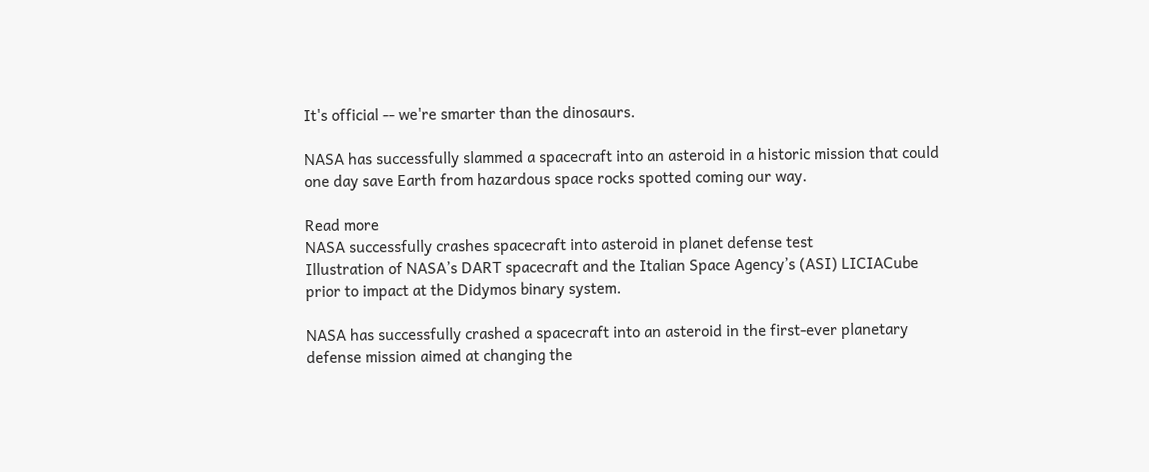It's official -- we're smarter than the dinosaurs.

NASA has successfully slammed a spacecraft into an asteroid in a historic mission that could one day save Earth from hazardous space rocks spotted coming our way.

Read more
NASA successfully crashes spacecraft into asteroid in planet defense test
Illustration of NASA’s DART spacecraft and the Italian Space Agency’s (ASI) LICIACube prior to impact at the Didymos binary system.

NASA has successfully crashed a spacecraft into an asteroid in the first-ever planetary defense mission aimed at changing the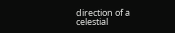direction of a celestial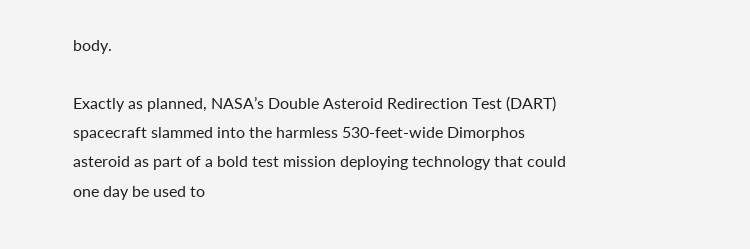body.

Exactly as planned, NASA’s Double Asteroid Redirection Test (DART) spacecraft slammed into the harmless 530-feet-wide Dimorphos asteroid as part of a bold test mission deploying technology that could one day be used to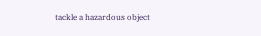tackle a hazardous object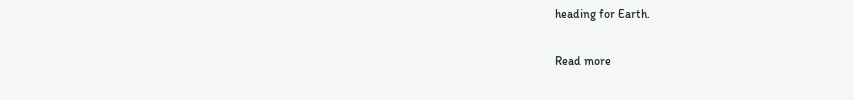heading for Earth.

Read more